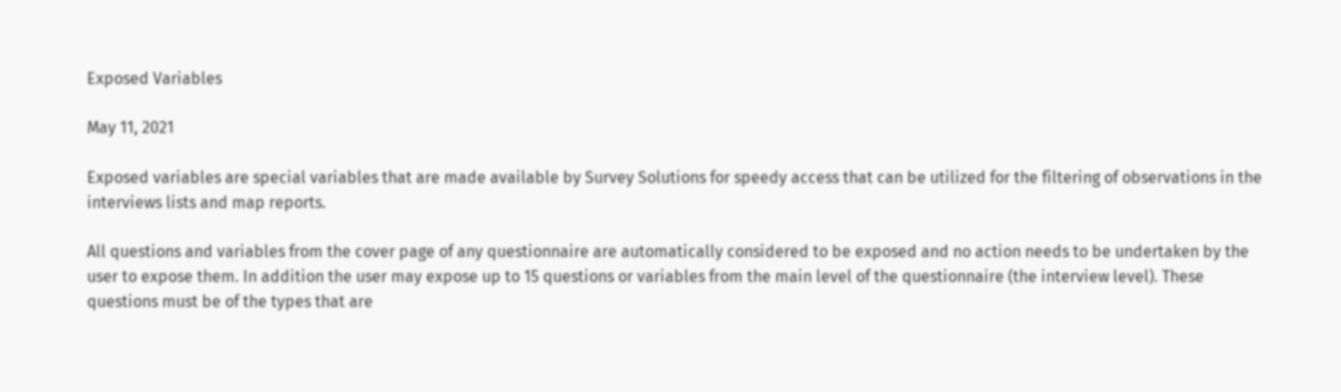Exposed Variables

May 11, 2021

Exposed variables are special variables that are made available by Survey Solutions for speedy access that can be utilized for the filtering of observations in the interviews lists and map reports.

All questions and variables from the cover page of any questionnaire are automatically considered to be exposed and no action needs to be undertaken by the user to expose them. In addition the user may expose up to 15 questions or variables from the main level of the questionnaire (the interview level). These questions must be of the types that are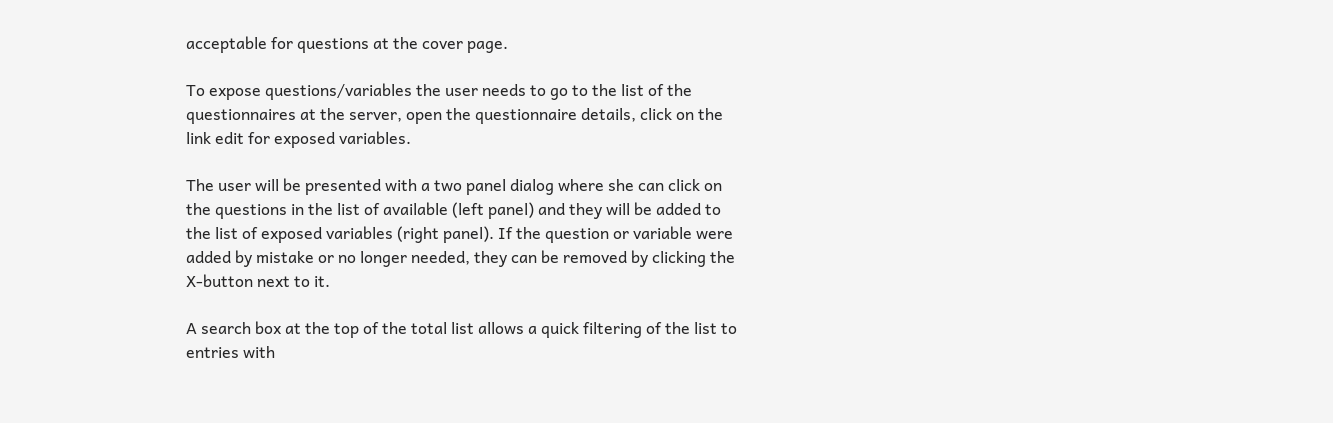acceptable for questions at the cover page.

To expose questions/variables the user needs to go to the list of the questionnaires at the server, open the questionnaire details, click on the link edit for exposed variables.

The user will be presented with a two panel dialog where she can click on the questions in the list of available (left panel) and they will be added to the list of exposed variables (right panel). If the question or variable were added by mistake or no longer needed, they can be removed by clicking the X-button next to it.

A search box at the top of the total list allows a quick filtering of the list to entries with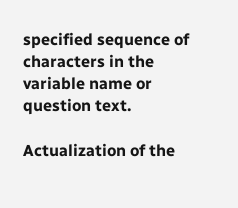specified sequence of characters in the variable name or question text.

Actualization of the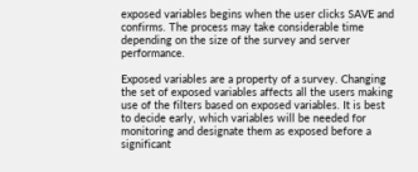exposed variables begins when the user clicks SAVE and confirms. The process may take considerable time depending on the size of the survey and server performance.

Exposed variables are a property of a survey. Changing the set of exposed variables affects all the users making use of the filters based on exposed variables. It is best to decide early, which variables will be needed for monitoring and designate them as exposed before a significant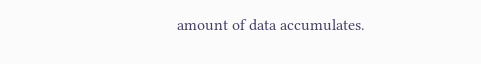amount of data accumulates.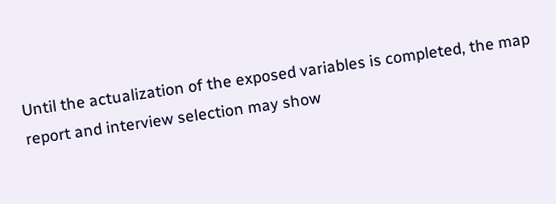Until the actualization of the exposed variables is completed, the map report and interview selection may show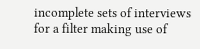incomplete sets of interviews for a filter making use of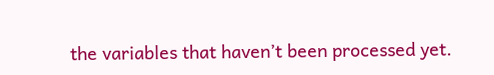the variables that haven’t been processed yet.